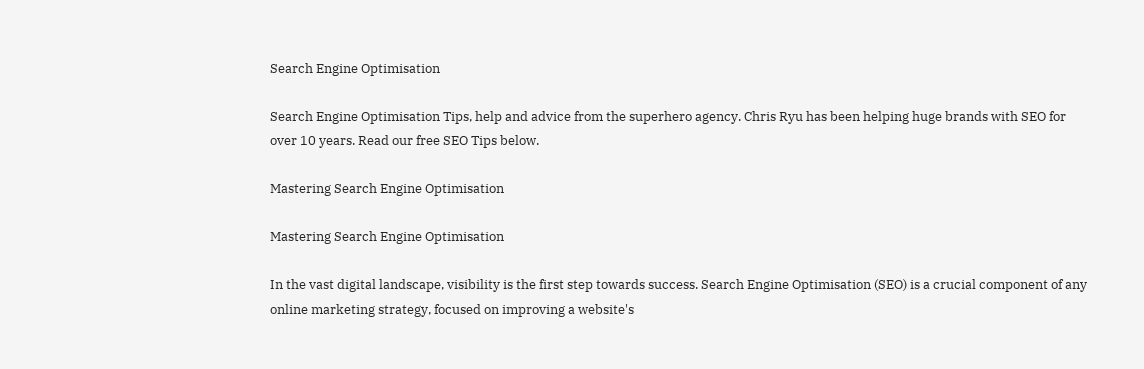Search Engine Optimisation

Search Engine Optimisation Tips, help and advice from the superhero agency. Chris Ryu has been helping huge brands with SEO for over 10 years. Read our free SEO Tips below.

Mastering Search Engine Optimisation

Mastering Search Engine Optimisation

In the vast digital landscape, visibility is the first step towards success. Search Engine Optimisation (SEO) is a crucial component of any online marketing strategy, focused on improving a website's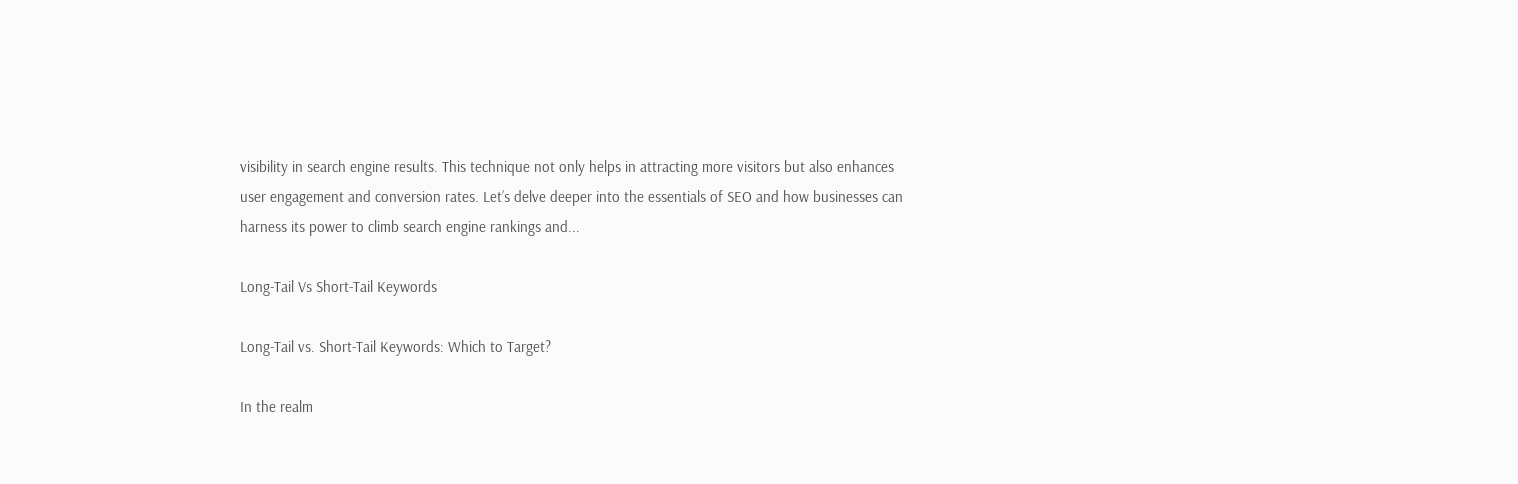visibility in search engine results. This technique not only helps in attracting more visitors but also enhances user engagement and conversion rates. Let’s delve deeper into the essentials of SEO and how businesses can harness its power to climb search engine rankings and...

Long-Tail Vs Short-Tail Keywords

Long-Tail vs. Short-Tail Keywords: Which to Target?

In the realm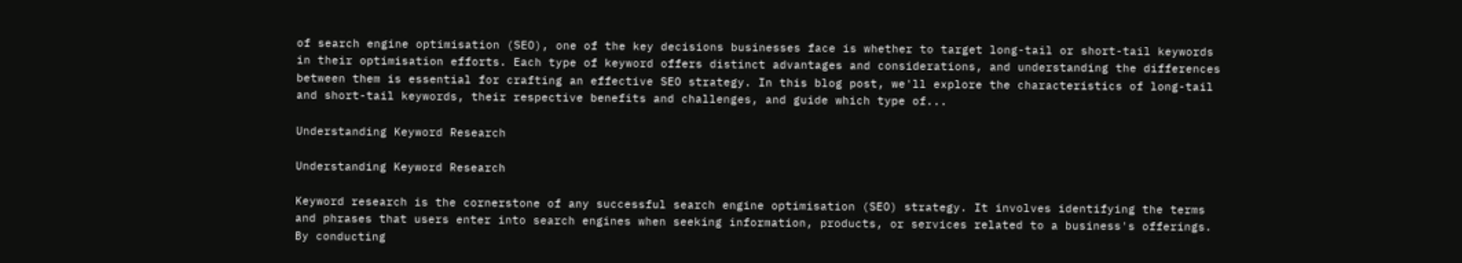of search engine optimisation (SEO), one of the key decisions businesses face is whether to target long-tail or short-tail keywords in their optimisation efforts. Each type of keyword offers distinct advantages and considerations, and understanding the differences between them is essential for crafting an effective SEO strategy. In this blog post, we'll explore the characteristics of long-tail and short-tail keywords, their respective benefits and challenges, and guide which type of...

Understanding Keyword Research

Understanding Keyword Research

Keyword research is the cornerstone of any successful search engine optimisation (SEO) strategy. It involves identifying the terms and phrases that users enter into search engines when seeking information, products, or services related to a business's offerings. By conducting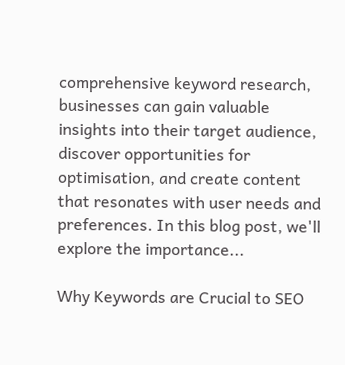comprehensive keyword research, businesses can gain valuable insights into their target audience, discover opportunities for optimisation, and create content that resonates with user needs and preferences. In this blog post, we'll explore the importance...

Why Keywords are Crucial to SEO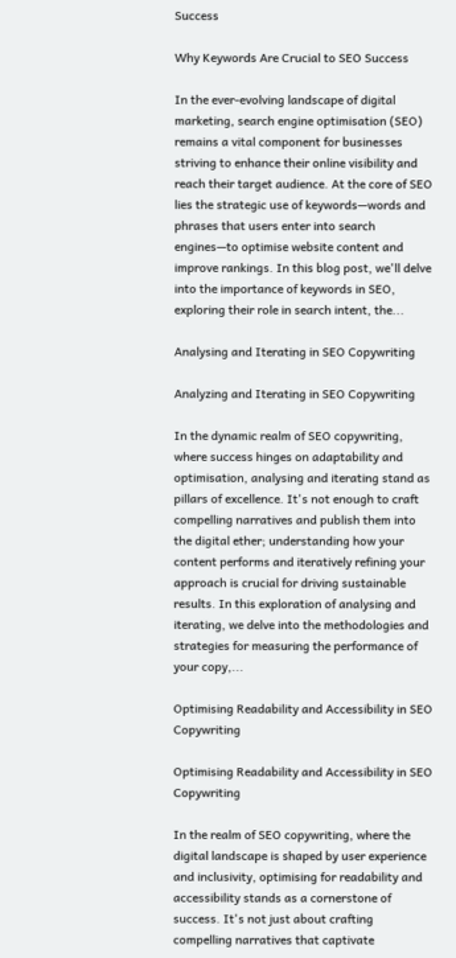Success

Why Keywords Are Crucial to SEO Success

In the ever-evolving landscape of digital marketing, search engine optimisation (SEO) remains a vital component for businesses striving to enhance their online visibility and reach their target audience. At the core of SEO lies the strategic use of keywords—words and phrases that users enter into search engines—to optimise website content and improve rankings. In this blog post, we'll delve into the importance of keywords in SEO, exploring their role in search intent, the...

Analysing and Iterating in SEO Copywriting

Analyzing and Iterating in SEO Copywriting

In the dynamic realm of SEO copywriting, where success hinges on adaptability and optimisation, analysing and iterating stand as pillars of excellence. It's not enough to craft compelling narratives and publish them into the digital ether; understanding how your content performs and iteratively refining your approach is crucial for driving sustainable results. In this exploration of analysing and iterating, we delve into the methodologies and strategies for measuring the performance of your copy,...

Optimising Readability and Accessibility in SEO Copywriting

Optimising Readability and Accessibility in SEO Copywriting

In the realm of SEO copywriting, where the digital landscape is shaped by user experience and inclusivity, optimising for readability and accessibility stands as a cornerstone of success. It's not just about crafting compelling narratives that captivate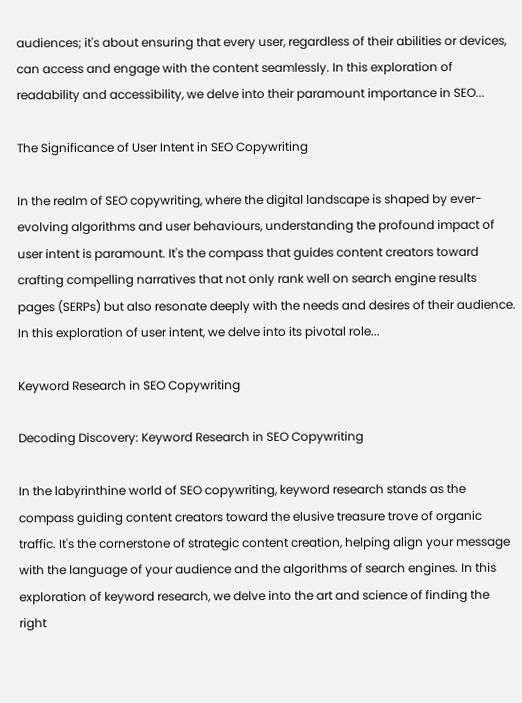audiences; it's about ensuring that every user, regardless of their abilities or devices, can access and engage with the content seamlessly. In this exploration of readability and accessibility, we delve into their paramount importance in SEO...

The Significance of User Intent in SEO Copywriting

In the realm of SEO copywriting, where the digital landscape is shaped by ever-evolving algorithms and user behaviours, understanding the profound impact of user intent is paramount. It's the compass that guides content creators toward crafting compelling narratives that not only rank well on search engine results pages (SERPs) but also resonate deeply with the needs and desires of their audience. In this exploration of user intent, we delve into its pivotal role...

Keyword Research in SEO Copywriting

Decoding Discovery: Keyword Research in SEO Copywriting

In the labyrinthine world of SEO copywriting, keyword research stands as the compass guiding content creators toward the elusive treasure trove of organic traffic. It's the cornerstone of strategic content creation, helping align your message with the language of your audience and the algorithms of search engines. In this exploration of keyword research, we delve into the art and science of finding the right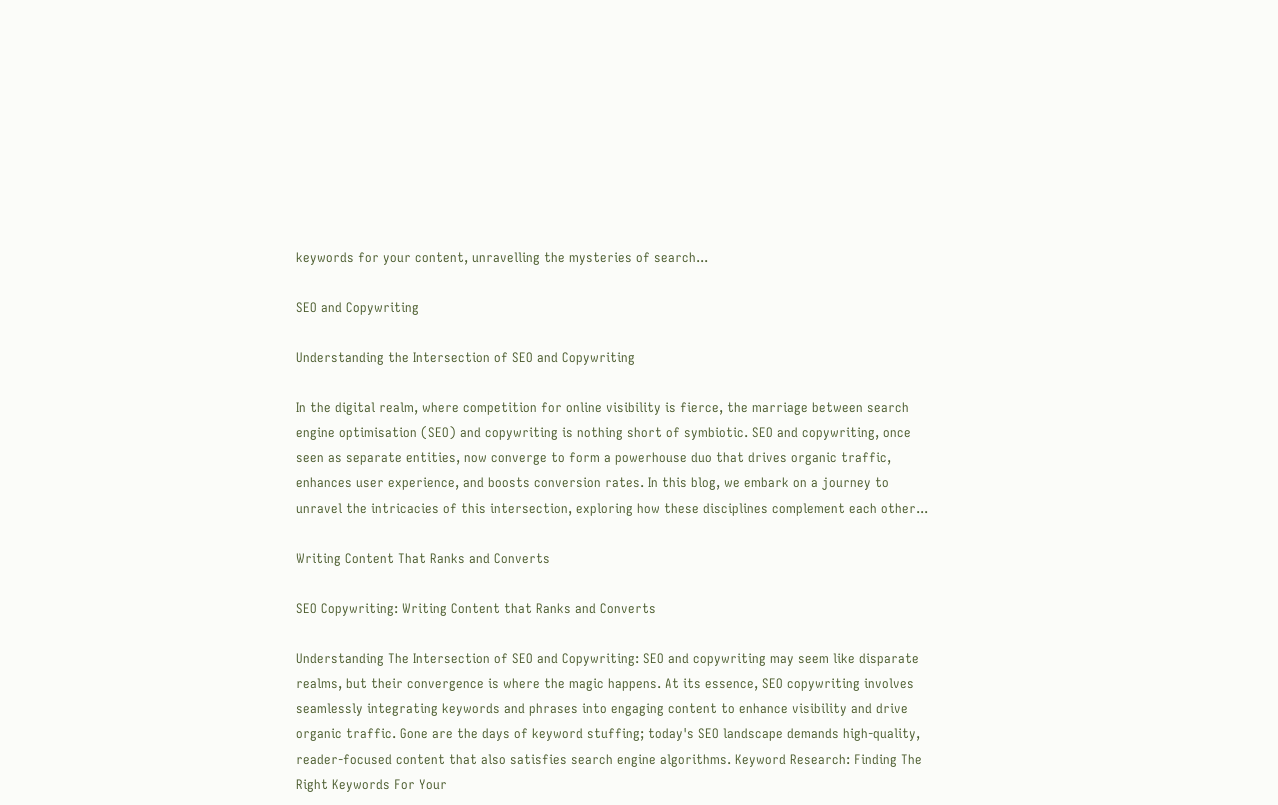keywords for your content, unravelling the mysteries of search...

SEO and Copywriting

Understanding the Intersection of SEO and Copywriting

In the digital realm, where competition for online visibility is fierce, the marriage between search engine optimisation (SEO) and copywriting is nothing short of symbiotic. SEO and copywriting, once seen as separate entities, now converge to form a powerhouse duo that drives organic traffic, enhances user experience, and boosts conversion rates. In this blog, we embark on a journey to unravel the intricacies of this intersection, exploring how these disciplines complement each other...

Writing Content That Ranks and Converts

SEO Copywriting: Writing Content that Ranks and Converts

Understanding The Intersection of SEO and Copywriting: SEO and copywriting may seem like disparate realms, but their convergence is where the magic happens. At its essence, SEO copywriting involves seamlessly integrating keywords and phrases into engaging content to enhance visibility and drive organic traffic. Gone are the days of keyword stuffing; today's SEO landscape demands high-quality, reader-focused content that also satisfies search engine algorithms. Keyword Research: Finding The Right Keywords For Your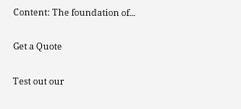Content: The foundation of...

Get a Quote

Test out our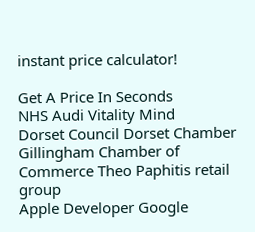instant price calculator!

Get A Price In Seconds
NHS Audi Vitality Mind
Dorset Council Dorset Chamber Gillingham Chamber of Commerce Theo Paphitis retail group
Apple Developer Google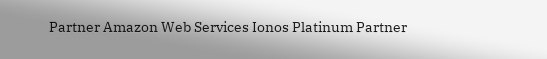Partner Amazon Web Services Ionos Platinum Partner